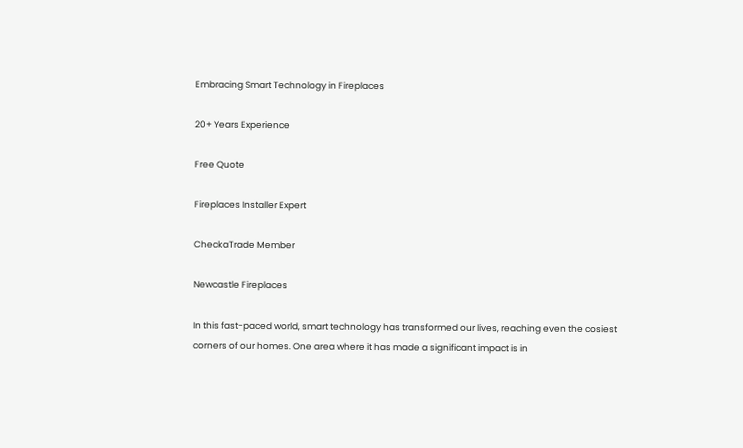Embracing Smart Technology in Fireplaces

20+ Years Experience

Free Quote

Fireplaces Installer Expert

CheckaTrade Member

Newcastle Fireplaces

In this fast-paced world, smart technology has transformed our lives, reaching even the cosiest corners of our homes. One area where it has made a significant impact is in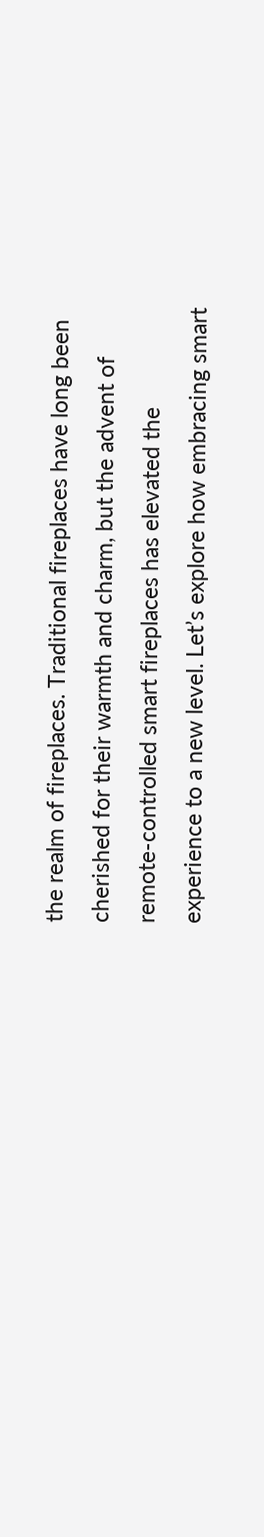the realm of fireplaces. Traditional fireplaces have long been cherished for their warmth and charm, but the advent of remote-controlled smart fireplaces has elevated the experience to a new level. Let’s explore how embracing smart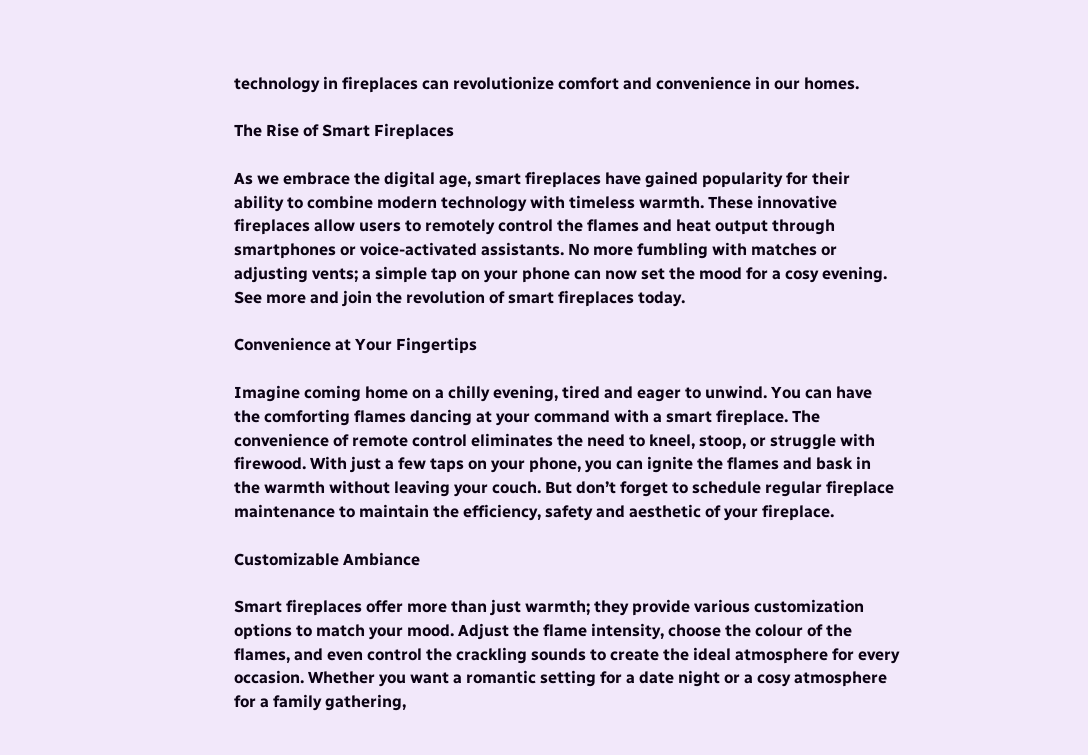technology in fireplaces can revolutionize comfort and convenience in our homes.

The Rise of Smart Fireplaces

As we embrace the digital age, smart fireplaces have gained popularity for their ability to combine modern technology with timeless warmth. These innovative fireplaces allow users to remotely control the flames and heat output through smartphones or voice-activated assistants. No more fumbling with matches or adjusting vents; a simple tap on your phone can now set the mood for a cosy evening. See more and join the revolution of smart fireplaces today.

Convenience at Your Fingertips

Imagine coming home on a chilly evening, tired and eager to unwind. You can have the comforting flames dancing at your command with a smart fireplace. The convenience of remote control eliminates the need to kneel, stoop, or struggle with firewood. With just a few taps on your phone, you can ignite the flames and bask in the warmth without leaving your couch. But don’t forget to schedule regular fireplace maintenance to maintain the efficiency, safety and aesthetic of your fireplace.

Customizable Ambiance

Smart fireplaces offer more than just warmth; they provide various customization options to match your mood. Adjust the flame intensity, choose the colour of the flames, and even control the crackling sounds to create the ideal atmosphere for every occasion. Whether you want a romantic setting for a date night or a cosy atmosphere for a family gathering,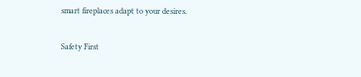smart fireplaces adapt to your desires.

Safety First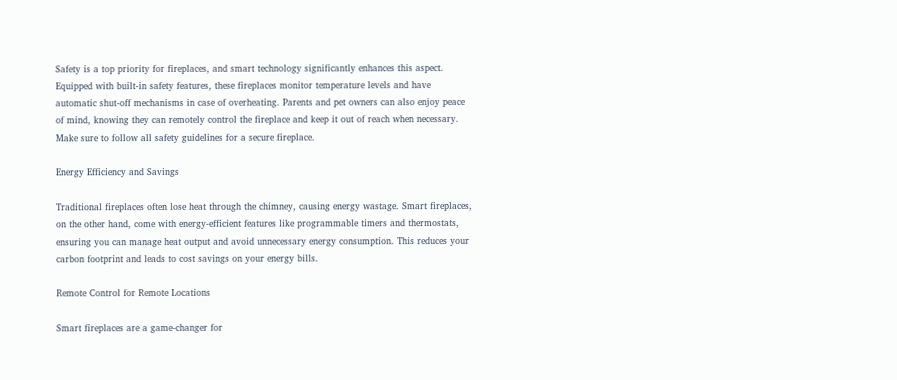Safety is a top priority for fireplaces, and smart technology significantly enhances this aspect. Equipped with built-in safety features, these fireplaces monitor temperature levels and have automatic shut-off mechanisms in case of overheating. Parents and pet owners can also enjoy peace of mind, knowing they can remotely control the fireplace and keep it out of reach when necessary. Make sure to follow all safety guidelines for a secure fireplace.

Energy Efficiency and Savings

Traditional fireplaces often lose heat through the chimney, causing energy wastage. Smart fireplaces, on the other hand, come with energy-efficient features like programmable timers and thermostats, ensuring you can manage heat output and avoid unnecessary energy consumption. This reduces your carbon footprint and leads to cost savings on your energy bills.

Remote Control for Remote Locations

Smart fireplaces are a game-changer for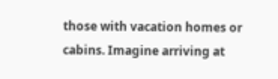those with vacation homes or cabins. Imagine arriving at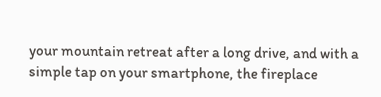your mountain retreat after a long drive, and with a simple tap on your smartphone, the fireplace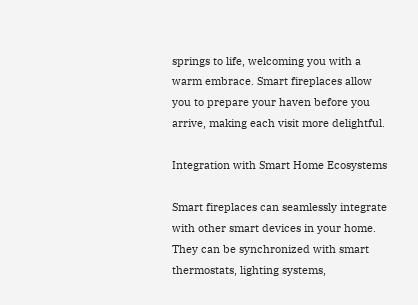springs to life, welcoming you with a warm embrace. Smart fireplaces allow you to prepare your haven before you arrive, making each visit more delightful.

Integration with Smart Home Ecosystems

Smart fireplaces can seamlessly integrate with other smart devices in your home. They can be synchronized with smart thermostats, lighting systems,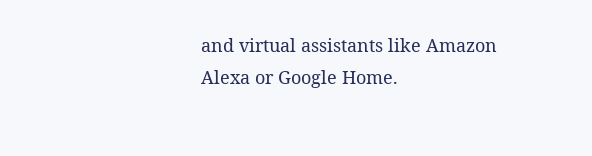and virtual assistants like Amazon Alexa or Google Home.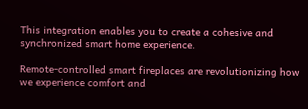This integration enables you to create a cohesive and synchronized smart home experience.

Remote-controlled smart fireplaces are revolutionizing how we experience comfort and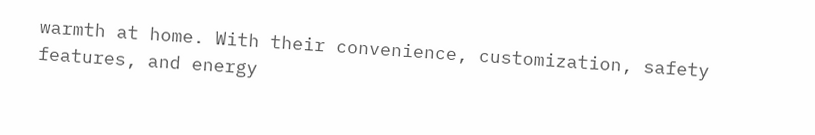warmth at home. With their convenience, customization, safety features, and energy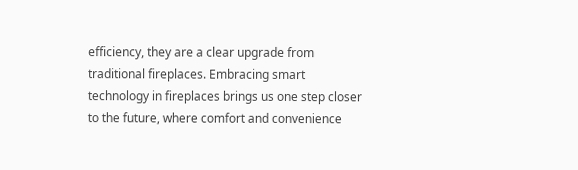efficiency, they are a clear upgrade from traditional fireplaces. Embracing smart technology in fireplaces brings us one step closer to the future, where comfort and convenience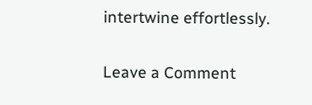intertwine effortlessly.

Leave a Comment